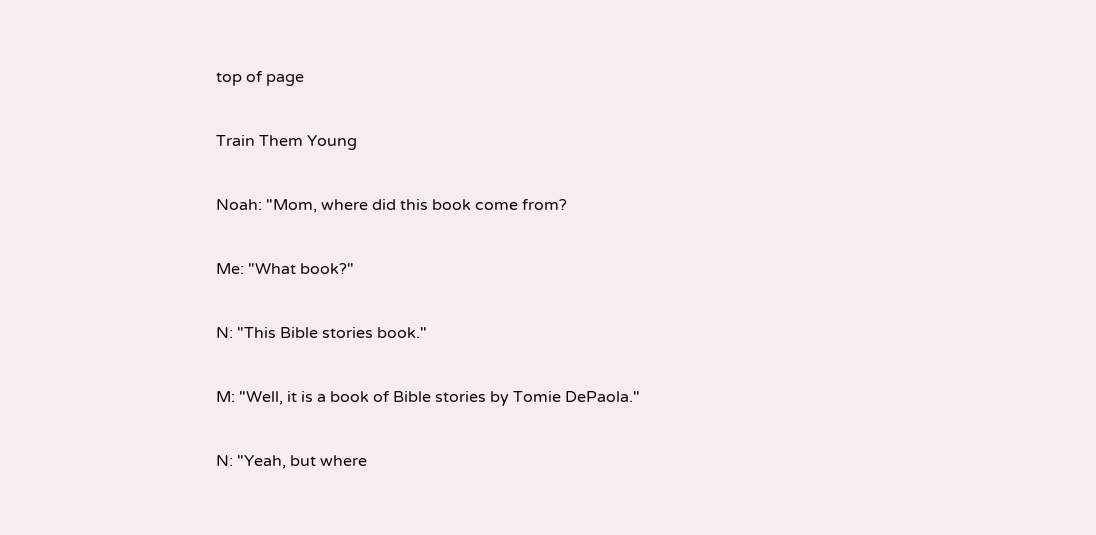top of page

Train Them Young

Noah: "Mom, where did this book come from?

Me: "What book?"

N: "This Bible stories book."

M: "Well, it is a book of Bible stories by Tomie DePaola."

N: "Yeah, but where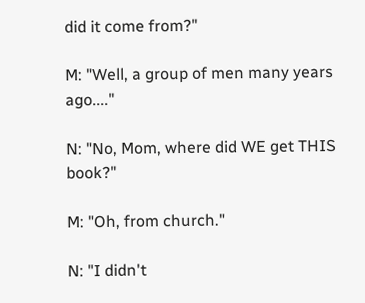did it come from?"

M: "Well, a group of men many years ago...."

N: "No, Mom, where did WE get THIS book?"

M: "Oh, from church."

N: "I didn't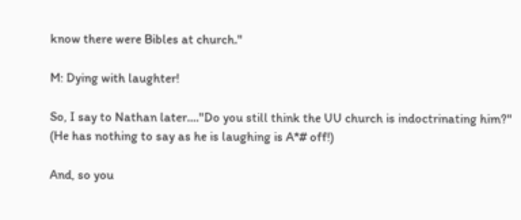know there were Bibles at church."

M: Dying with laughter!

So, I say to Nathan later...."Do you still think the UU church is indoctrinating him?" (He has nothing to say as he is laughing is A*# off!)

And, so you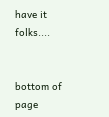have it folks....


bottom of page